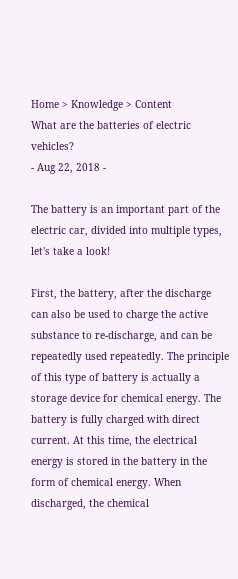Home > Knowledge > Content
What are the batteries of electric vehicles?
- Aug 22, 2018 -

The battery is an important part of the electric car, divided into multiple types, let's take a look!

First, the battery, after the discharge can also be used to charge the active substance to re-discharge, and can be repeatedly used repeatedly. The principle of this type of battery is actually a storage device for chemical energy. The battery is fully charged with direct current. At this time, the electrical energy is stored in the battery in the form of chemical energy. When discharged, the chemical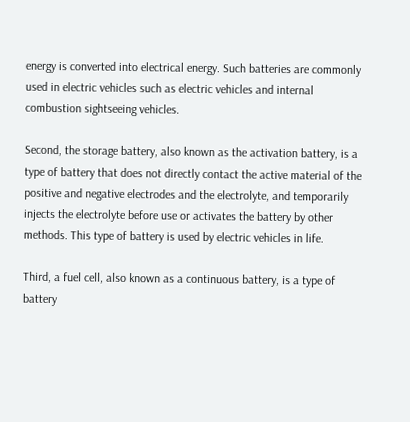energy is converted into electrical energy. Such batteries are commonly used in electric vehicles such as electric vehicles and internal combustion sightseeing vehicles.

Second, the storage battery, also known as the activation battery, is a type of battery that does not directly contact the active material of the positive and negative electrodes and the electrolyte, and temporarily injects the electrolyte before use or activates the battery by other methods. This type of battery is used by electric vehicles in life.

Third, a fuel cell, also known as a continuous battery, is a type of battery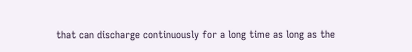that can discharge continuously for a long time as long as the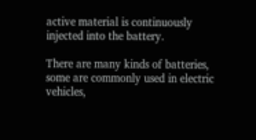active material is continuously injected into the battery.

There are many kinds of batteries, some are commonly used in electric vehicles,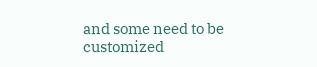and some need to be customized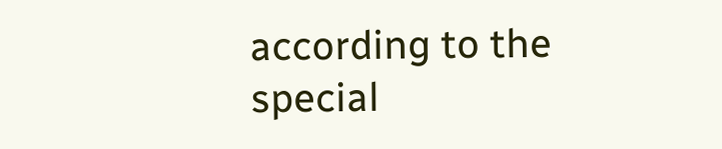according to the special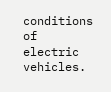conditions of electric vehicles.